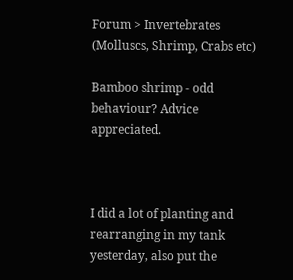Forum > Invertebrates (Molluscs, Shrimp, Crabs etc)

Bamboo shrimp - odd behaviour? Advice appreciated.



I did a lot of planting and rearranging in my tank yesterday, also put the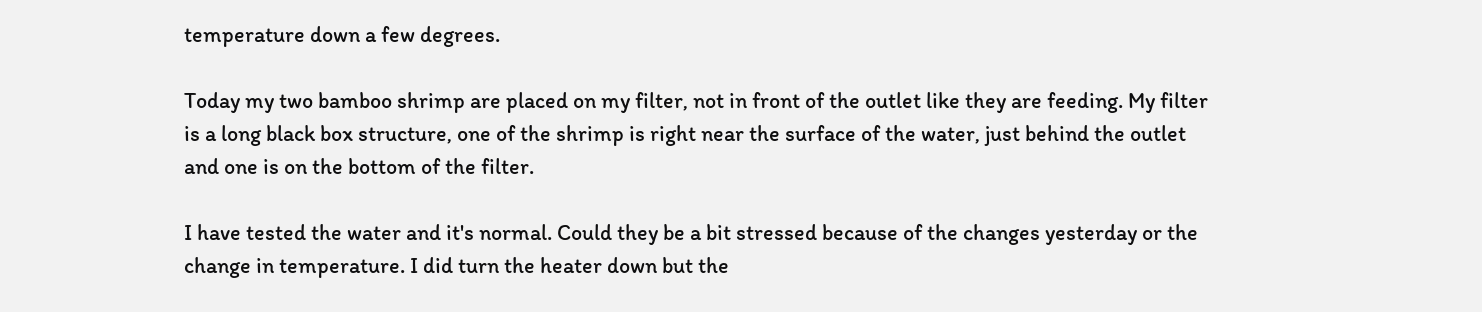temperature down a few degrees.

Today my two bamboo shrimp are placed on my filter, not in front of the outlet like they are feeding. My filter is a long black box structure, one of the shrimp is right near the surface of the water, just behind the outlet and one is on the bottom of the filter.

I have tested the water and it's normal. Could they be a bit stressed because of the changes yesterday or the change in temperature. I did turn the heater down but the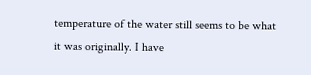temperature of the water still seems to be what it was originally. I have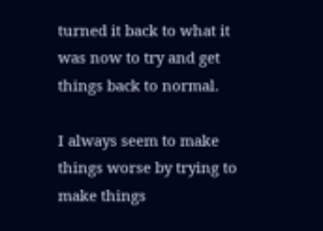turned it back to what it was now to try and get things back to normal.

I always seem to make things worse by trying to make things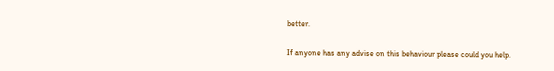better.

If anyone has any advise on this behaviour please could you help.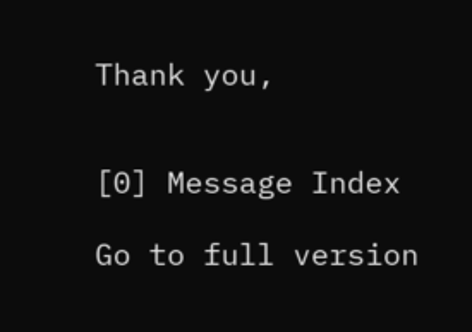Thank you,


[0] Message Index

Go to full version